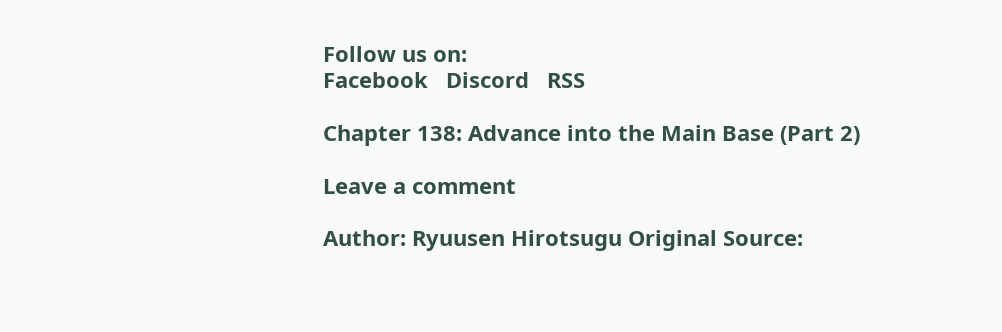Follow us on:
Facebook   Discord   RSS

Chapter 138: Advance into the Main Base (Part 2)

Leave a comment

Author: Ryuusen Hirotsugu Original Source: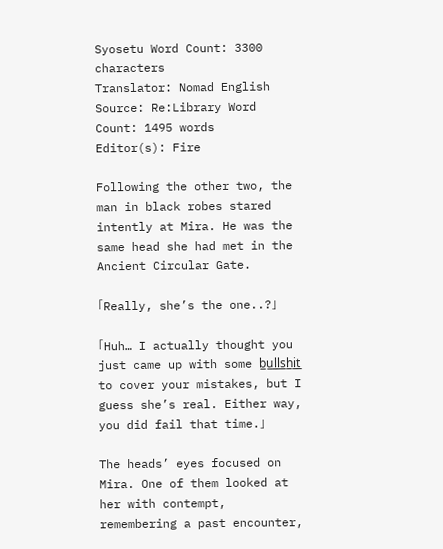Syosetu Word Count: 3300 characters
Translator: Nomad English Source: Re:Library Word Count: 1495 words
Editor(s): Fire

Following the other two, the man in black robes stared intently at Mira. He was the same head she had met in the Ancient Circular Gate.

「Really, she’s the one..?」

「Huh… I actually thought you just came up with some b̲u̲l̲l̲s̲h̲i̲t̲ to cover your mistakes, but I guess she’s real. Either way, you did fail that time.」

The heads’ eyes focused on Mira. One of them looked at her with contempt, remembering a past encounter,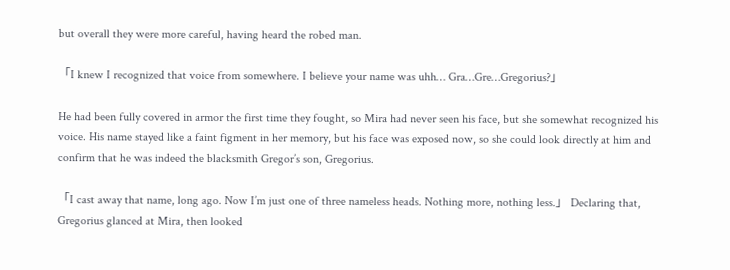but overall they were more careful, having heard the robed man.

「I knew I recognized that voice from somewhere. I believe your name was uhh… Gra…Gre…Gregorius?」

He had been fully covered in armor the first time they fought, so Mira had never seen his face, but she somewhat recognized his voice. His name stayed like a faint figment in her memory, but his face was exposed now, so she could look directly at him and confirm that he was indeed the blacksmith Gregor’s son, Gregorius.

「I cast away that name, long ago. Now I’m just one of three nameless heads. Nothing more, nothing less.」 Declaring that, Gregorius glanced at Mira, then looked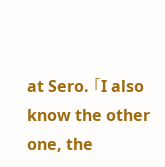at Sero. 「I also know the other one, the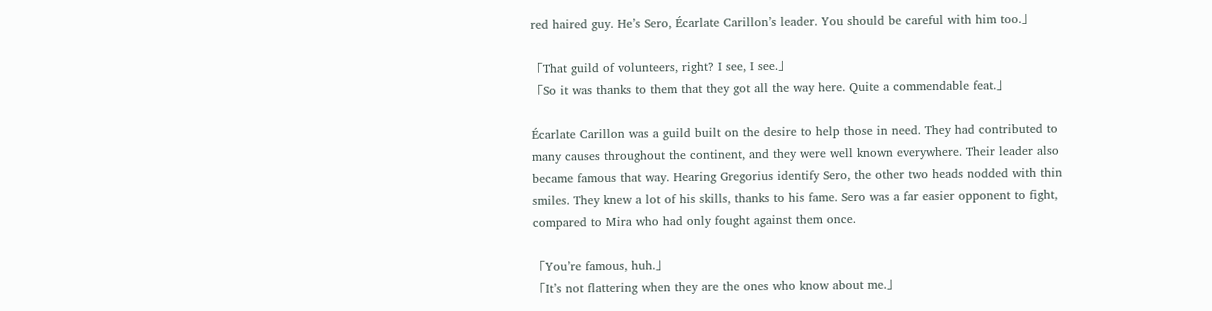red haired guy. He’s Sero, Écarlate Carillon’s leader. You should be careful with him too.」

「That guild of volunteers, right? I see, I see.」
「So it was thanks to them that they got all the way here. Quite a commendable feat.」

Écarlate Carillon was a guild built on the desire to help those in need. They had contributed to many causes throughout the continent, and they were well known everywhere. Their leader also became famous that way. Hearing Gregorius identify Sero, the other two heads nodded with thin smiles. They knew a lot of his skills, thanks to his fame. Sero was a far easier opponent to fight, compared to Mira who had only fought against them once.

「You’re famous, huh.」
「It’s not flattering when they are the ones who know about me.」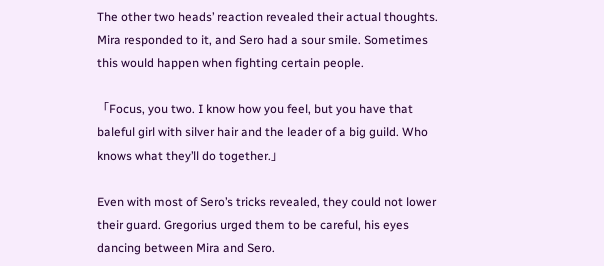The other two heads’ reaction revealed their actual thoughts. Mira responded to it, and Sero had a sour smile. Sometimes this would happen when fighting certain people.

「Focus, you two. I know how you feel, but you have that baleful girl with silver hair and the leader of a big guild. Who knows what they’ll do together.」

Even with most of Sero’s tricks revealed, they could not lower their guard. Gregorius urged them to be careful, his eyes dancing between Mira and Sero.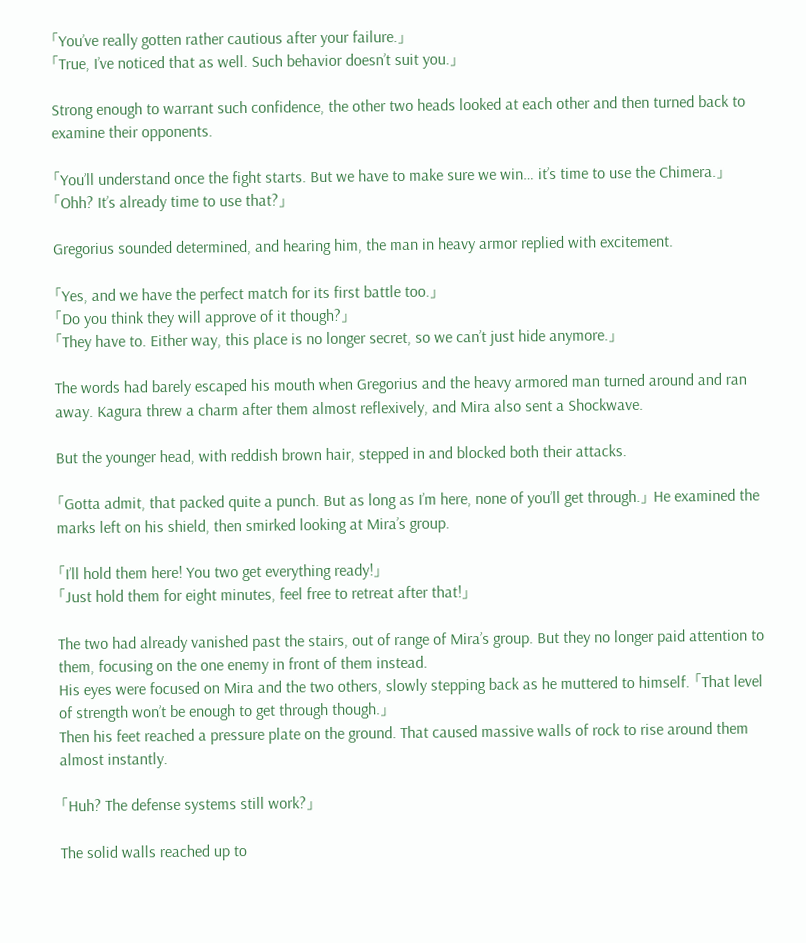「You’ve really gotten rather cautious after your failure.」
「True, I’ve noticed that as well. Such behavior doesn’t suit you.」

Strong enough to warrant such confidence, the other two heads looked at each other and then turned back to examine their opponents.

「You’ll understand once the fight starts. But we have to make sure we win… it’s time to use the Chimera.」
「Ohh? It’s already time to use that?」

Gregorius sounded determined, and hearing him, the man in heavy armor replied with excitement.

「Yes, and we have the perfect match for its first battle too.」
「Do you think they will approve of it though?」
「They have to. Either way, this place is no longer secret, so we can’t just hide anymore.」

The words had barely escaped his mouth when Gregorius and the heavy armored man turned around and ran away. Kagura threw a charm after them almost reflexively, and Mira also sent a Shockwave.

But the younger head, with reddish brown hair, stepped in and blocked both their attacks.

「Gotta admit, that packed quite a punch. But as long as I’m here, none of you’ll get through.」 He examined the marks left on his shield, then smirked looking at Mira’s group.

「I’ll hold them here! You two get everything ready!」
「Just hold them for eight minutes, feel free to retreat after that!」

The two had already vanished past the stairs, out of range of Mira’s group. But they no longer paid attention to them, focusing on the one enemy in front of them instead.
His eyes were focused on Mira and the two others, slowly stepping back as he muttered to himself. 「That level of strength won’t be enough to get through though.」
Then his feet reached a pressure plate on the ground. That caused massive walls of rock to rise around them almost instantly.

「Huh? The defense systems still work?」

The solid walls reached up to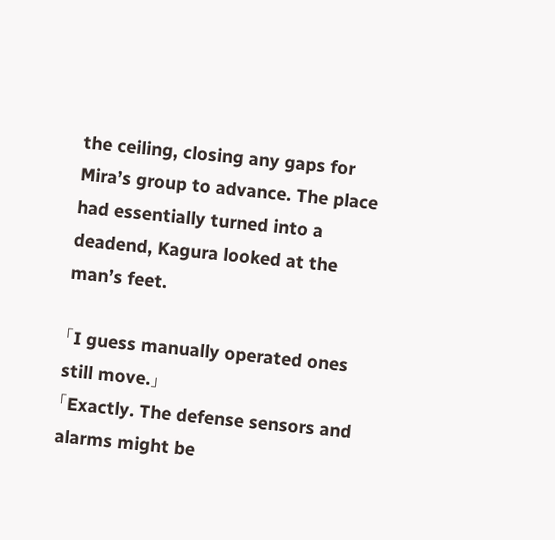the ceiling, closing any gaps for Mira’s group to advance. The place had essentially turned into a deadend, Kagura looked at the man’s feet.

「I guess manually operated ones still move.」
「Exactly. The defense sensors and alarms might be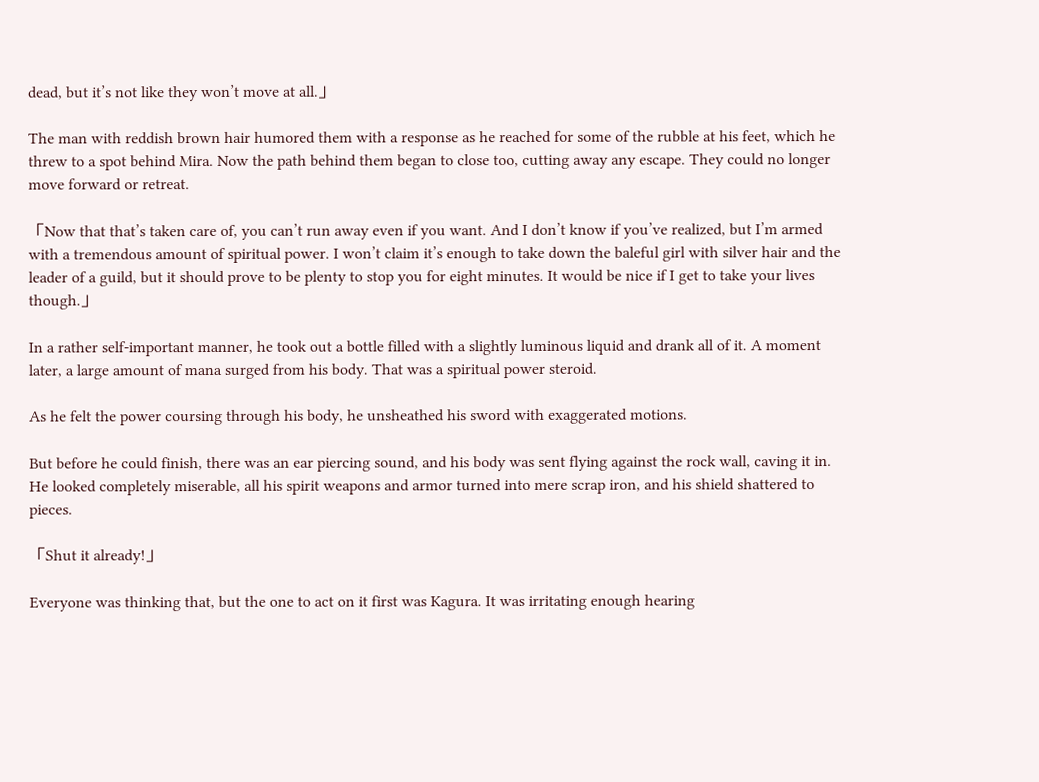dead, but it’s not like they won’t move at all.」

The man with reddish brown hair humored them with a response as he reached for some of the rubble at his feet, which he threw to a spot behind Mira. Now the path behind them began to close too, cutting away any escape. They could no longer move forward or retreat.

「Now that that’s taken care of, you can’t run away even if you want. And I don’t know if you’ve realized, but I’m armed with a tremendous amount of spiritual power. I won’t claim it’s enough to take down the baleful girl with silver hair and the leader of a guild, but it should prove to be plenty to stop you for eight minutes. It would be nice if I get to take your lives though.」

In a rather self-important manner, he took out a bottle filled with a slightly luminous liquid and drank all of it. A moment later, a large amount of mana surged from his body. That was a spiritual power steroid.

As he felt the power coursing through his body, he unsheathed his sword with exaggerated motions.

But before he could finish, there was an ear piercing sound, and his body was sent flying against the rock wall, caving it in. He looked completely miserable, all his spirit weapons and armor turned into mere scrap iron, and his shield shattered to pieces.

「Shut it already!」

Everyone was thinking that, but the one to act on it first was Kagura. It was irritating enough hearing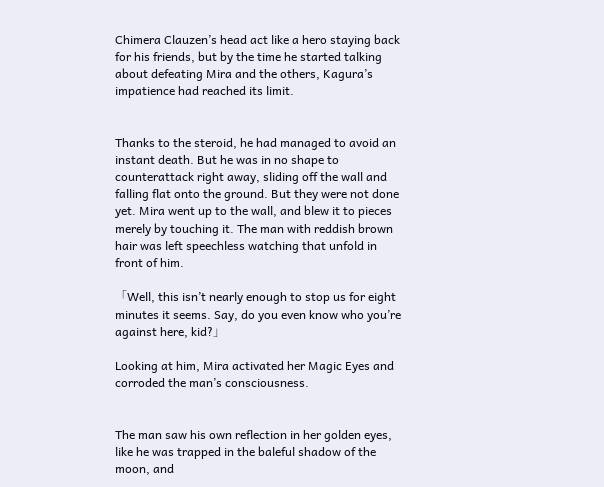Chimera Clauzen’s head act like a hero staying back for his friends, but by the time he started talking about defeating Mira and the others, Kagura’s impatience had reached its limit.


Thanks to the steroid, he had managed to avoid an instant death. But he was in no shape to counterattack right away, sliding off the wall and falling flat onto the ground. But they were not done yet. Mira went up to the wall, and blew it to pieces merely by touching it. The man with reddish brown hair was left speechless watching that unfold in front of him.

「Well, this isn’t nearly enough to stop us for eight minutes it seems. Say, do you even know who you’re against here, kid?」

Looking at him, Mira activated her Magic Eyes and corroded the man’s consciousness.


The man saw his own reflection in her golden eyes, like he was trapped in the baleful shadow of the moon, and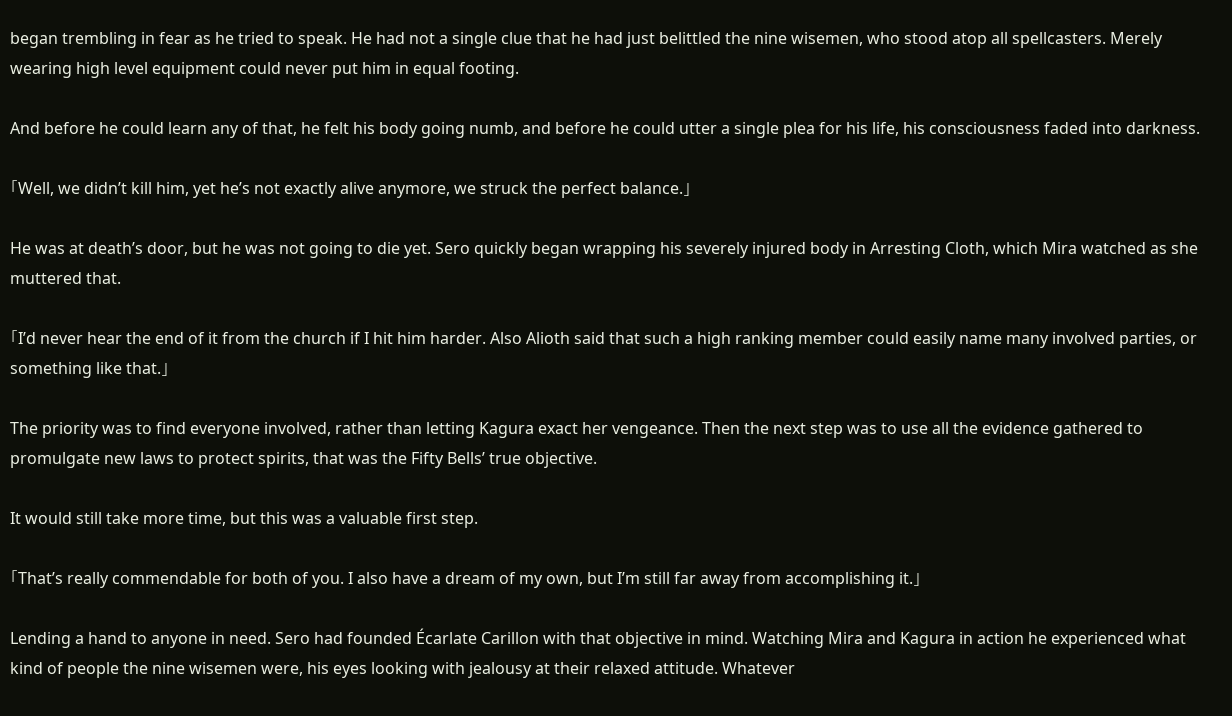began trembling in fear as he tried to speak. He had not a single clue that he had just belittled the nine wisemen, who stood atop all spellcasters. Merely wearing high level equipment could never put him in equal footing.

And before he could learn any of that, he felt his body going numb, and before he could utter a single plea for his life, his consciousness faded into darkness.

「Well, we didn’t kill him, yet he’s not exactly alive anymore, we struck the perfect balance.」

He was at death’s door, but he was not going to die yet. Sero quickly began wrapping his severely injured body in Arresting Cloth, which Mira watched as she muttered that.

「I’d never hear the end of it from the church if I hit him harder. Also Alioth said that such a high ranking member could easily name many involved parties, or something like that.」

The priority was to find everyone involved, rather than letting Kagura exact her vengeance. Then the next step was to use all the evidence gathered to promulgate new laws to protect spirits, that was the Fifty Bells’ true objective.

It would still take more time, but this was a valuable first step.

「That’s really commendable for both of you. I also have a dream of my own, but I’m still far away from accomplishing it.」

Lending a hand to anyone in need. Sero had founded Écarlate Carillon with that objective in mind. Watching Mira and Kagura in action he experienced what kind of people the nine wisemen were, his eyes looking with jealousy at their relaxed attitude. Whatever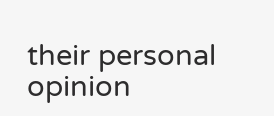their personal opinion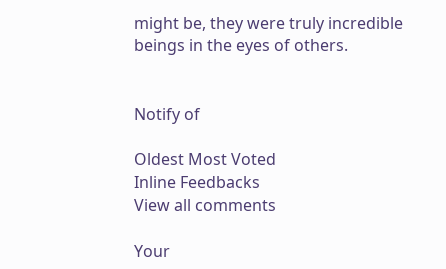might be, they were truly incredible beings in the eyes of others.


Notify of

Oldest Most Voted
Inline Feedbacks
View all comments

Your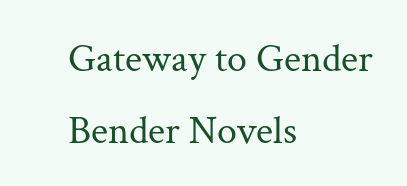Gateway to Gender Bender Novels